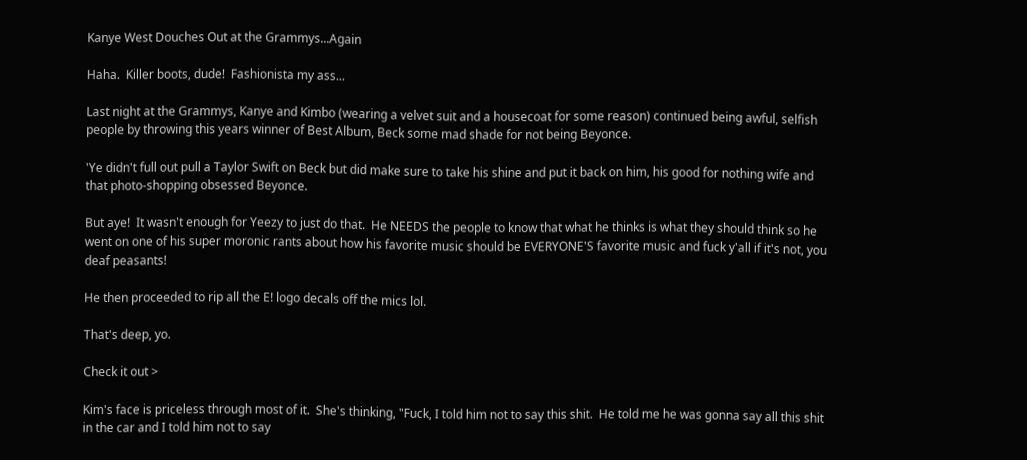Kanye West Douches Out at the Grammys...Again

Haha.  Killer boots, dude!  Fashionista my ass...

Last night at the Grammys, Kanye and Kimbo (wearing a velvet suit and a housecoat for some reason) continued being awful, selfish people by throwing this years winner of Best Album, Beck some mad shade for not being Beyonce.

'Ye didn't full out pull a Taylor Swift on Beck but did make sure to take his shine and put it back on him, his good for nothing wife and that photo-shopping obsessed Beyonce.

But aye!  It wasn't enough for Yeezy to just do that.  He NEEDS the people to know that what he thinks is what they should think so he went on one of his super moronic rants about how his favorite music should be EVERYONE'S favorite music and fuck y'all if it's not, you deaf peasants!

He then proceeded to rip all the E! logo decals off the mics lol.

That's deep, yo.

Check it out >

Kim's face is priceless through most of it.  She's thinking, "Fuck, I told him not to say this shit.  He told me he was gonna say all this shit in the car and I told him not to say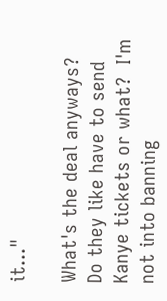it..."

What's the deal anyways?  Do they like have to send Kanye tickets or what?  I'm not into banning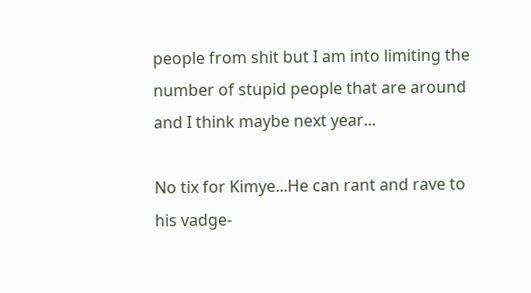people from shit but I am into limiting the number of stupid people that are around and I think maybe next year...

No tix for Kimye...He can rant and rave to his vadge-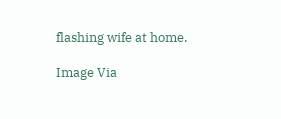flashing wife at home.

Image Via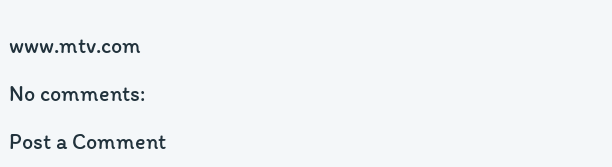www.mtv.com

No comments:

Post a Comment